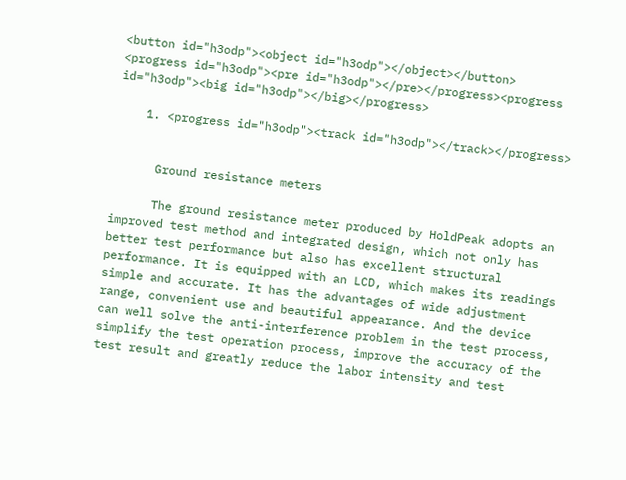<button id="h3odp"><object id="h3odp"></object></button>
<progress id="h3odp"><pre id="h3odp"></pre></progress><progress id="h3odp"><big id="h3odp"></big></progress>

    1. <progress id="h3odp"><track id="h3odp"></track></progress>


      Ground resistance meters

      The ground resistance meter produced by HoldPeak adopts an improved test method and integrated design, which not only has better test performance but also has excellent structural performance. It is equipped with an LCD, which makes its readings simple and accurate. It has the advantages of wide adjustment range, convenient use and beautiful appearance. And the device can well solve the anti-interference problem in the test process, simplify the test operation process, improve the accuracy of the test result and greatly reduce the labor intensity and test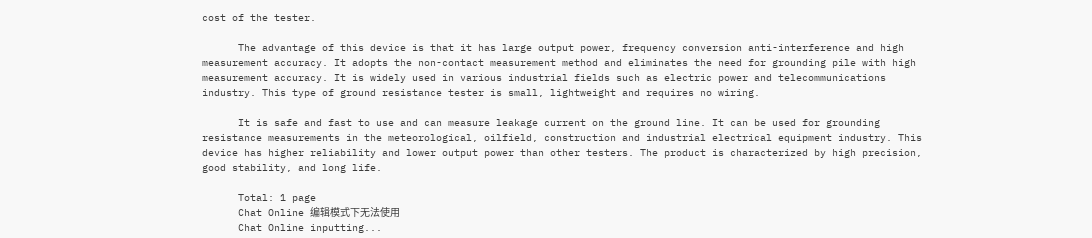cost of the tester.

      The advantage of this device is that it has large output power, frequency conversion anti-interference and high measurement accuracy. It adopts the non-contact measurement method and eliminates the need for grounding pile with high measurement accuracy. It is widely used in various industrial fields such as electric power and telecommunications industry. This type of ground resistance tester is small, lightweight and requires no wiring.

      It is safe and fast to use and can measure leakage current on the ground line. It can be used for grounding resistance measurements in the meteorological, oilfield, construction and industrial electrical equipment industry. This device has higher reliability and lower output power than other testers. The product is characterized by high precision, good stability, and long life.

      Total: 1 page
      Chat Online 编辑模式下无法使用
      Chat Online inputting...